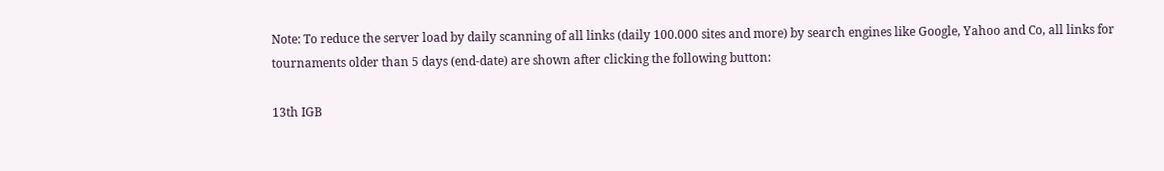Note: To reduce the server load by daily scanning of all links (daily 100.000 sites and more) by search engines like Google, Yahoo and Co, all links for tournaments older than 5 days (end-date) are shown after clicking the following button:

13th IGB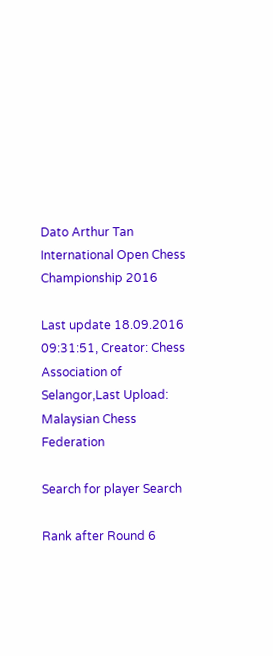Dato Arthur Tan International Open Chess Championship 2016

Last update 18.09.2016 09:31:51, Creator: Chess Association of Selangor,Last Upload: Malaysian Chess Federation

Search for player Search

Rank after Round 6